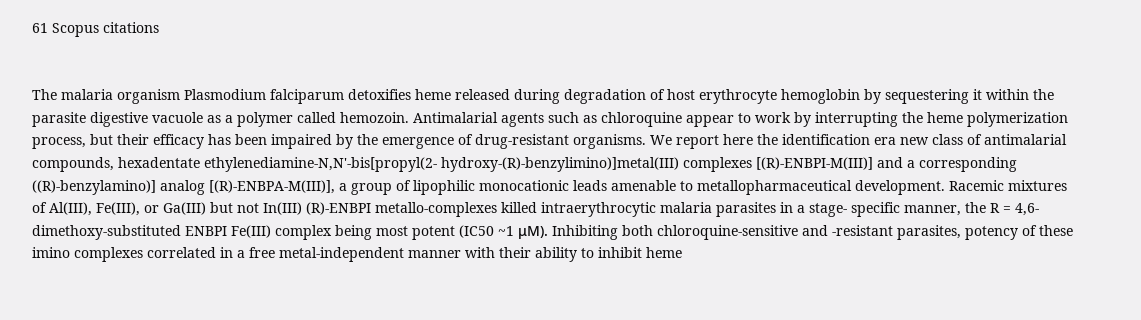61 Scopus citations


The malaria organism Plasmodium falciparum detoxifies heme released during degradation of host erythrocyte hemoglobin by sequestering it within the parasite digestive vacuole as a polymer called hemozoin. Antimalarial agents such as chloroquine appear to work by interrupting the heme polymerization process, but their efficacy has been impaired by the emergence of drug-resistant organisms. We report here the identification era new class of antimalarial compounds, hexadentate ethylenediamine-N,N'-bis[propyl(2- hydroxy-(R)-benzylimino)]metal(III) complexes [(R)-ENBPI-M(III)] and a corresponding ((R)-benzylamino)] analog [(R)-ENBPA-M(III)], a group of lipophilic monocationic leads amenable to metallopharmaceutical development. Racemic mixtures of Al(III), Fe(III), or Ga(III) but not In(III) (R)-ENBPI metallo-complexes killed intraerythrocytic malaria parasites in a stage- specific manner, the R = 4,6-dimethoxy-substituted ENBPI Fe(III) complex being most potent (IC50 ~1 μM). Inhibiting both chloroquine-sensitive and -resistant parasites, potency of these imino complexes correlated in a free metal-independent manner with their ability to inhibit heme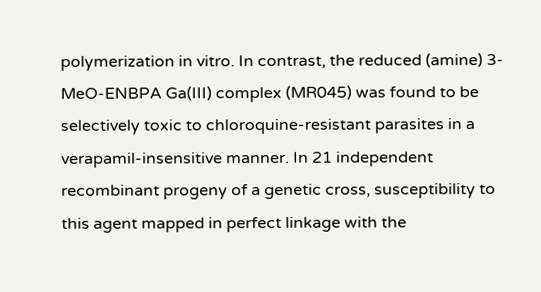polymerization in vitro. In contrast, the reduced (amine) 3-MeO-ENBPA Ga(III) complex (MR045) was found to be selectively toxic to chloroquine-resistant parasites in a verapamil-insensitive manner. In 21 independent recombinant progeny of a genetic cross, susceptibility to this agent mapped in perfect linkage with the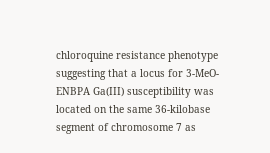chloroquine resistance phenotype suggesting that a locus for 3-MeO-ENBPA Ga(III) susceptibility was located on the same 36-kilobase segment of chromosome 7 as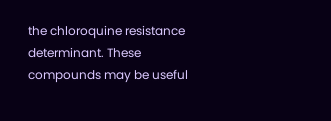the chloroquine resistance determinant. These compounds may be useful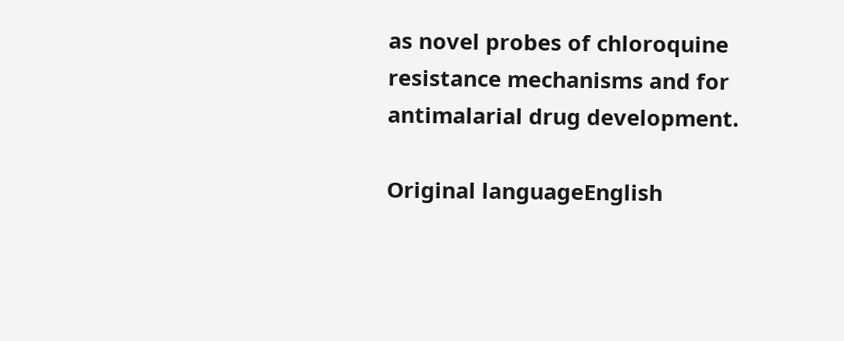as novel probes of chloroquine resistance mechanisms and for antimalarial drug development.

Original languageEnglish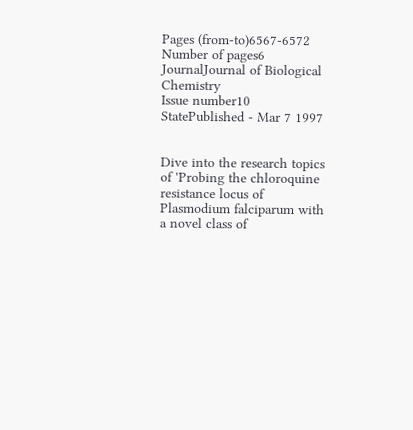Pages (from-to)6567-6572
Number of pages6
JournalJournal of Biological Chemistry
Issue number10
StatePublished - Mar 7 1997


Dive into the research topics of 'Probing the chloroquine resistance locus of Plasmodium falciparum with a novel class of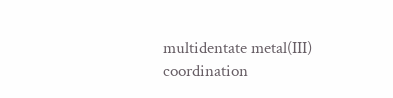multidentate metal(III) coordination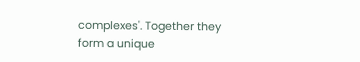complexes'. Together they form a unique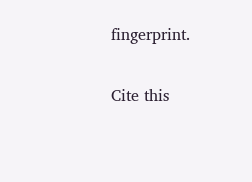fingerprint.

Cite this